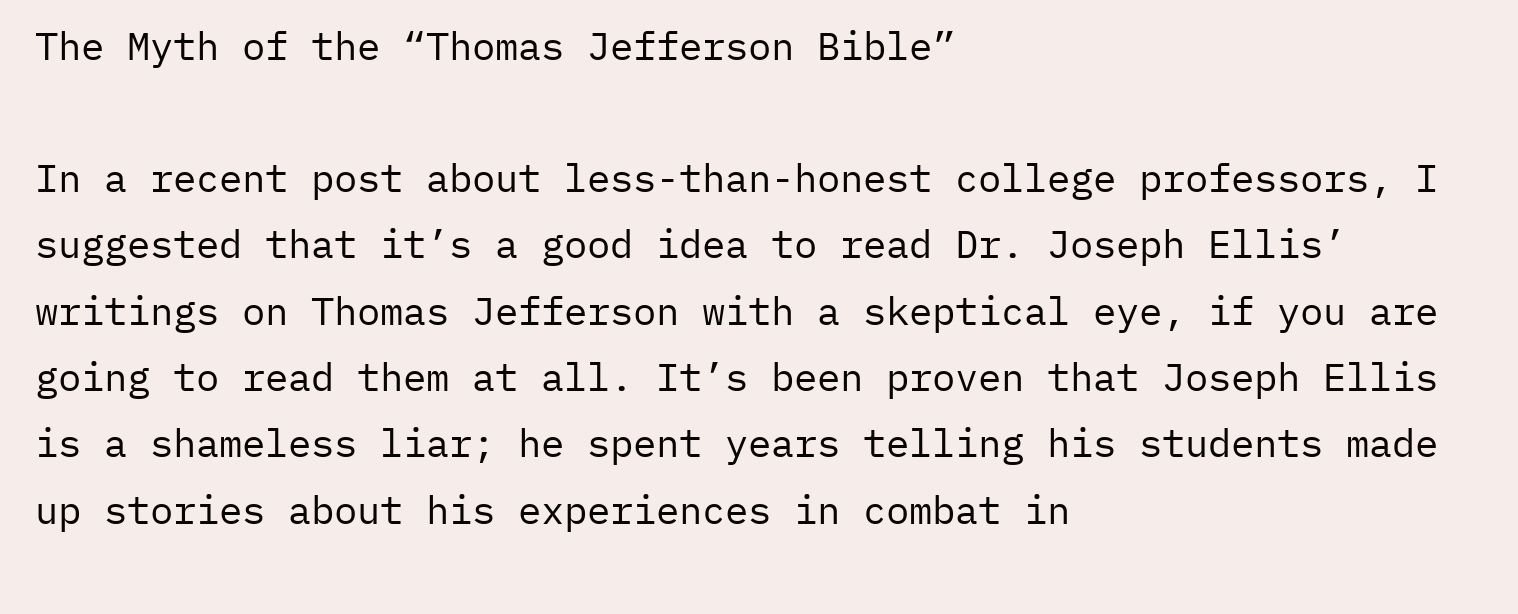The Myth of the “Thomas Jefferson Bible”

In a recent post about less-than-honest college professors, I suggested that it’s a good idea to read Dr. Joseph Ellis’ writings on Thomas Jefferson with a skeptical eye, if you are going to read them at all. It’s been proven that Joseph Ellis is a shameless liar; he spent years telling his students made up stories about his experiences in combat in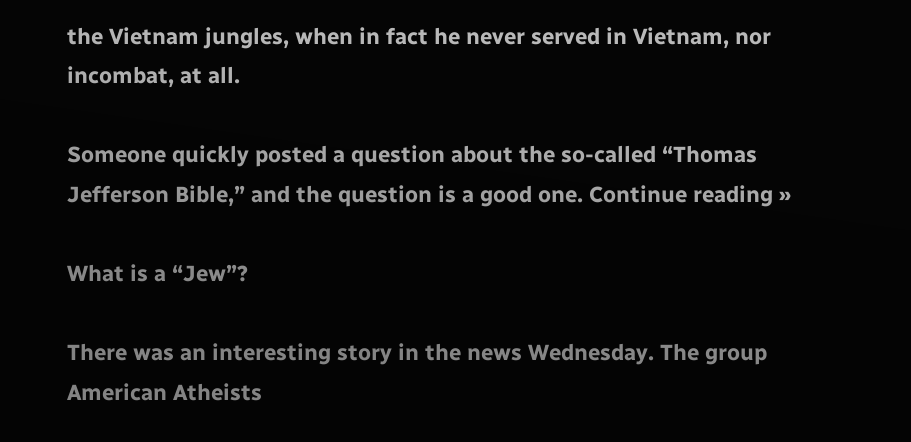the Vietnam jungles, when in fact he never served in Vietnam, nor incombat, at all.

Someone quickly posted a question about the so-called “Thomas Jefferson Bible,” and the question is a good one. Continue reading »

What is a “Jew”?

There was an interesting story in the news Wednesday. The group American Atheists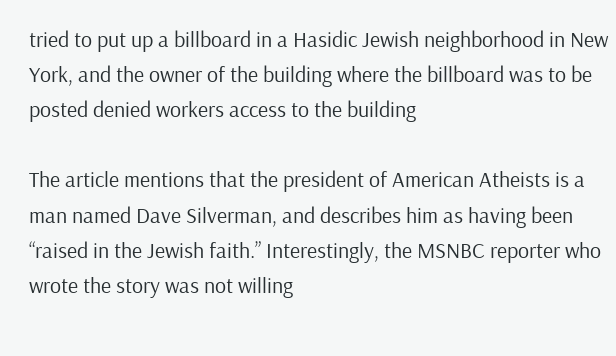tried to put up a billboard in a Hasidic Jewish neighborhood in New York, and the owner of the building where the billboard was to be posted denied workers access to the building

The article mentions that the president of American Atheists is a man named Dave Silverman, and describes him as having been “raised in the Jewish faith.” Interestingly, the MSNBC reporter who wrote the story was not willing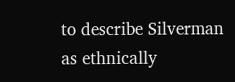to describe Silverman as ethnically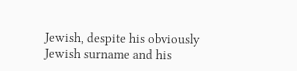Jewish, despite his obviously Jewish surname and his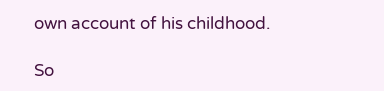own account of his childhood.

So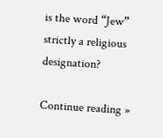is the word “Jew” strictly a religious designation?

Continue reading »